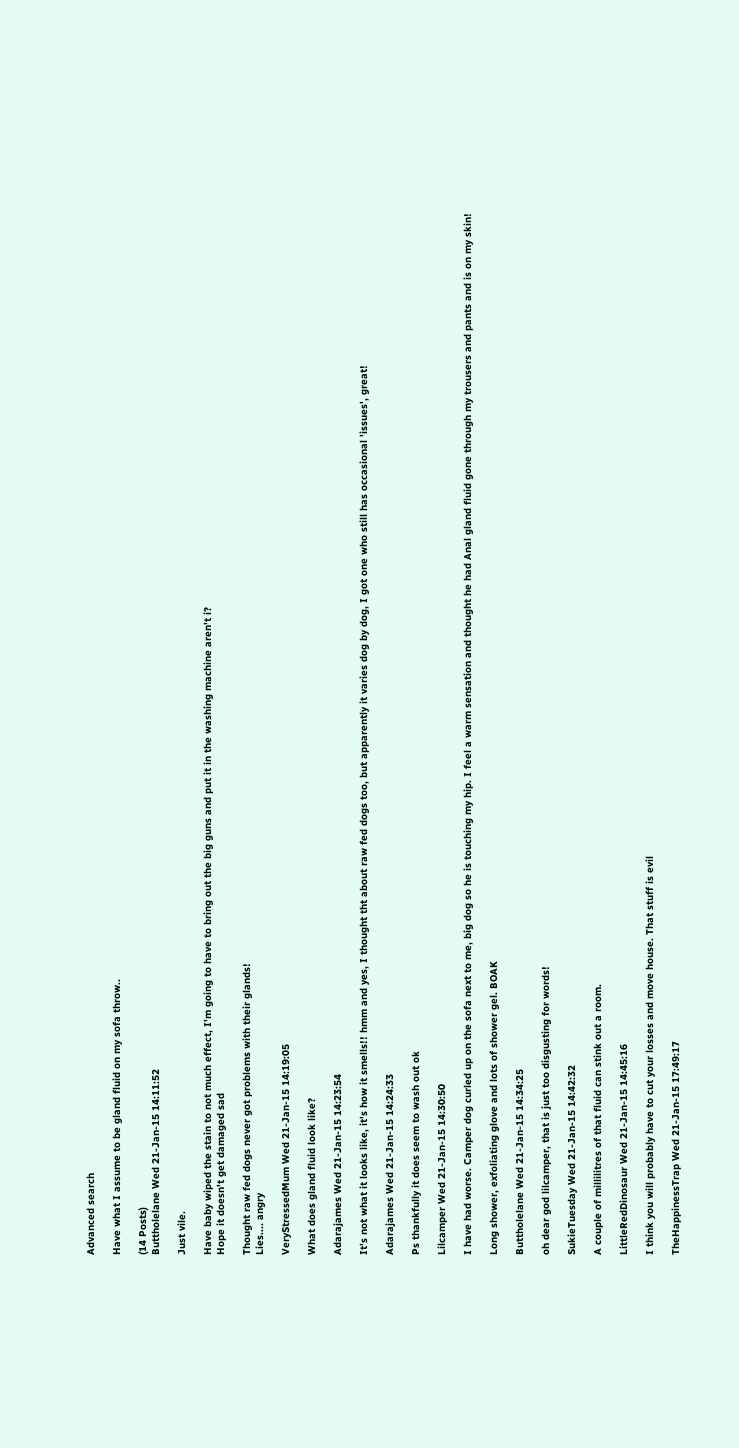Advanced search

Have what I assume to be gland fluid on my sofa throw..

(14 Posts)
Buttholelane Wed 21-Jan-15 14:11:52

Just vile.

Have baby wiped the stain to not much effect, I'm going to have to bring out the big guns and put it in the washing machine aren't i?
Hope it doesn't get damaged sad

Thought raw fed dogs never got problems with their glands!
Lies.... angry

VeryStressedMum Wed 21-Jan-15 14:19:05

What does gland fluid look like?

Adarajames Wed 21-Jan-15 14:23:54

It's not what it looks like, it's how it smells!! hmm and yes, I thought tht about raw fed dogs too, but apparently it varies dog by dog, I got one who still has occasional 'issues', great!

Adarajames Wed 21-Jan-15 14:24:33

Ps thankfully it does seem to wash out ok

Lilcamper Wed 21-Jan-15 14:30:50

I have had worse. Camper dog curled up on the sofa next to me, big dog so he is touching my hip. I feel a warm sensation and thought he had Anal gland fluid gone through my trousers and pants and is on my skin!

Long shower, exfoliating glove and lots of shower gel. BOAK

Buttholelane Wed 21-Jan-15 14:34:25

oh dear god lilcamper, that is just too disgusting for words!

SukieTuesday Wed 21-Jan-15 14:42:32

A couple of millilitres of that fluid can stink out a room.

LittleRedDinosaur Wed 21-Jan-15 14:45:16

I think you will probably have to cut your losses and move house. That stuff is evil

TheHappinessTrap Wed 21-Jan-15 17:49:17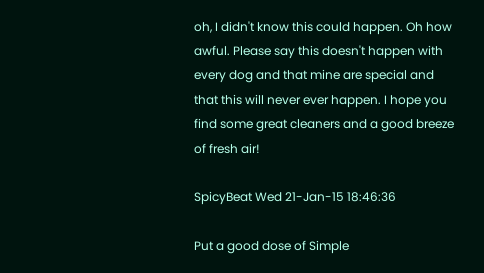oh, I didn't know this could happen. Oh how awful. Please say this doesn't happen with every dog and that mine are special and that this will never ever happen. I hope you find some great cleaners and a good breeze of fresh air!

SpicyBeat Wed 21-Jan-15 18:46:36

Put a good dose of Simple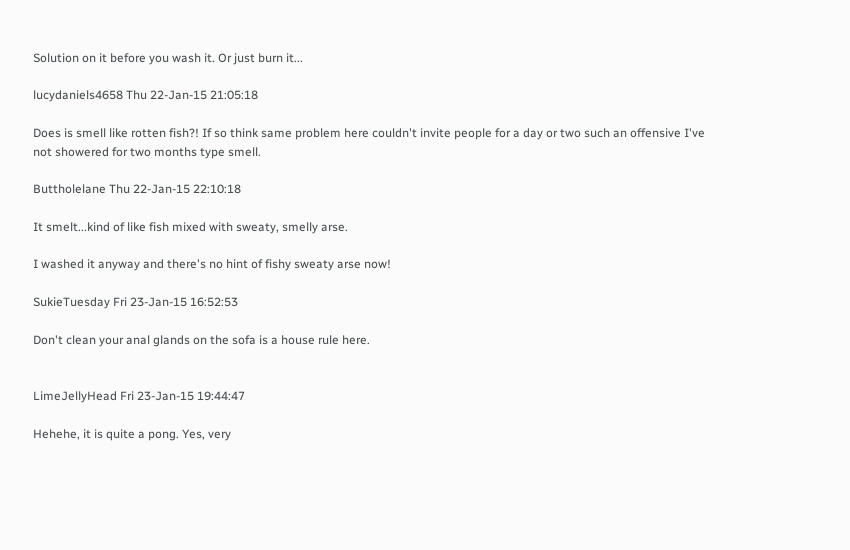Solution on it before you wash it. Or just burn it...

lucydaniels4658 Thu 22-Jan-15 21:05:18

Does is smell like rotten fish?! If so think same problem here couldn't invite people for a day or two such an offensive I've not showered for two months type smell.

Buttholelane Thu 22-Jan-15 22:10:18

It smelt...kind of like fish mixed with sweaty, smelly arse.

I washed it anyway and there's no hint of fishy sweaty arse now!

SukieTuesday Fri 23-Jan-15 16:52:53

Don't clean your anal glands on the sofa is a house rule here.


LimeJellyHead Fri 23-Jan-15 19:44:47

Hehehe, it is quite a pong. Yes, very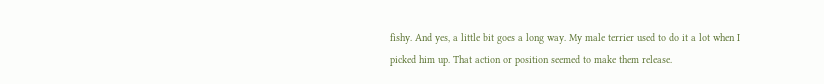fishy. And yes, a little bit goes a long way. My male terrier used to do it a lot when I picked him up. That action or position seemed to make them release.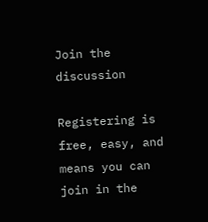Join the discussion

Registering is free, easy, and means you can join in the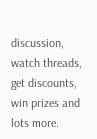discussion, watch threads, get discounts, win prizes and lots more.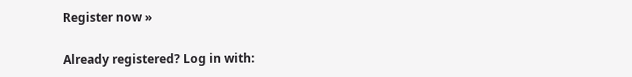Register now »

Already registered? Log in with: